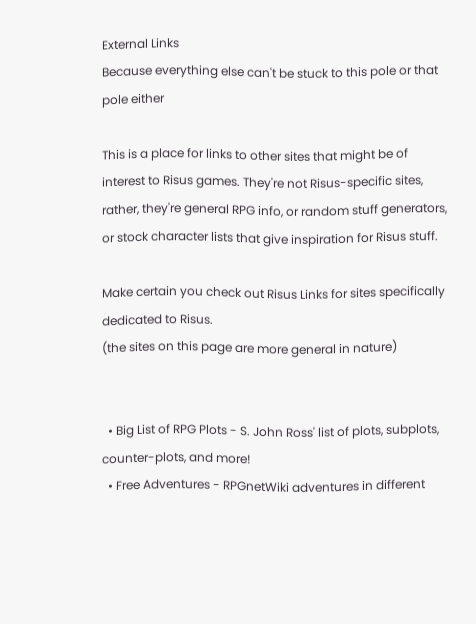External Links
Because everything else can't be stuck to this pole or that pole either

This is a place for links to other sites that might be of interest to Risus games. They're not Risus-specific sites, rather, they're general RPG info, or random stuff generators, or stock character lists that give inspiration for Risus stuff.

Make certain you check out Risus Links for sites specifically dedicated to Risus.
(the sites on this page are more general in nature)


  • Big List of RPG Plots - S. John Ross' list of plots, subplots, counter-plots, and more!
  • Free Adventures - RPGnetWiki adventures in different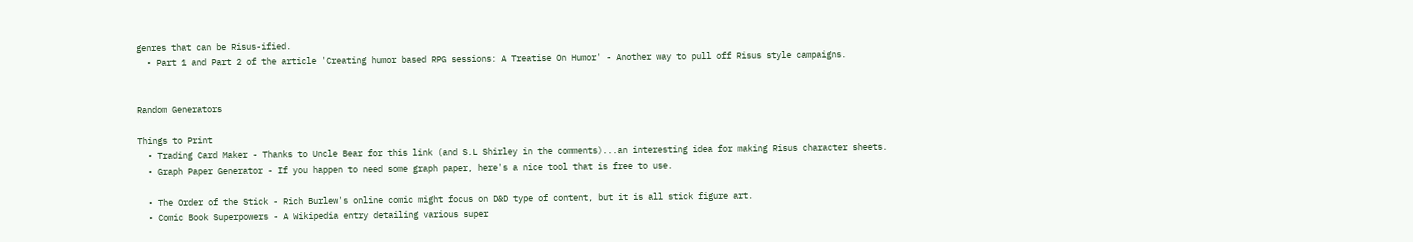genres that can be Risus-ified.
  • Part 1 and Part 2 of the article 'Creating humor based RPG sessions: A Treatise On Humor' - Another way to pull off Risus style campaigns.


Random Generators

Things to Print
  • Trading Card Maker - Thanks to Uncle Bear for this link (and S.L Shirley in the comments)...an interesting idea for making Risus character sheets.
  • Graph Paper Generator - If you happen to need some graph paper, here's a nice tool that is free to use.

  • The Order of the Stick - Rich Burlew's online comic might focus on D&D type of content, but it is all stick figure art.
  • Comic Book Superpowers - A Wikipedia entry detailing various super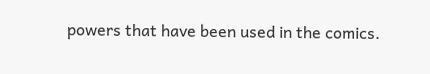powers that have been used in the comics.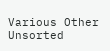Various Other Unsorted